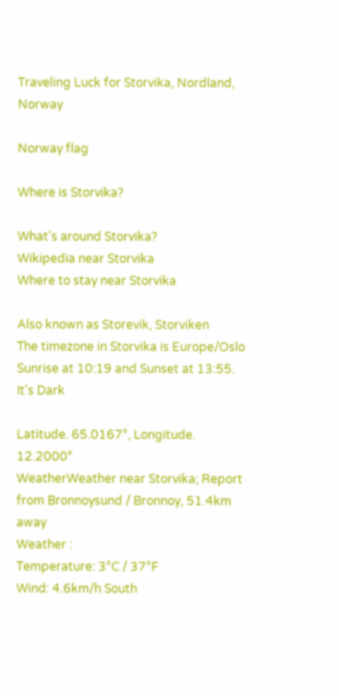Traveling Luck for Storvika, Nordland, Norway

Norway flag

Where is Storvika?

What's around Storvika?
Wikipedia near Storvika
Where to stay near Storvika

Also known as Storevik, Storviken
The timezone in Storvika is Europe/Oslo
Sunrise at 10:19 and Sunset at 13:55. It's Dark

Latitude. 65.0167°, Longitude. 12.2000°
WeatherWeather near Storvika; Report from Bronnoysund / Bronnoy, 51.4km away
Weather :
Temperature: 3°C / 37°F
Wind: 4.6km/h South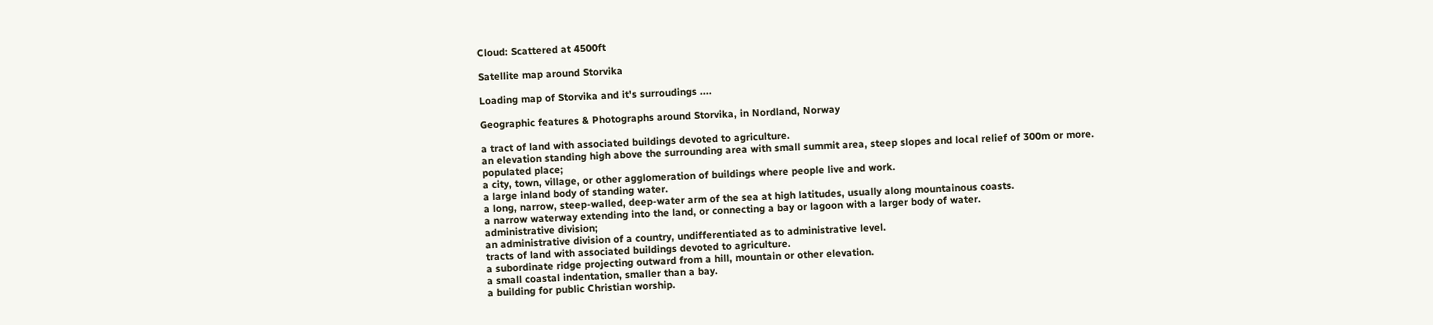Cloud: Scattered at 4500ft

Satellite map around Storvika

Loading map of Storvika and it's surroudings ....

Geographic features & Photographs around Storvika, in Nordland, Norway

a tract of land with associated buildings devoted to agriculture.
an elevation standing high above the surrounding area with small summit area, steep slopes and local relief of 300m or more.
populated place;
a city, town, village, or other agglomeration of buildings where people live and work.
a large inland body of standing water.
a long, narrow, steep-walled, deep-water arm of the sea at high latitudes, usually along mountainous coasts.
a narrow waterway extending into the land, or connecting a bay or lagoon with a larger body of water.
administrative division;
an administrative division of a country, undifferentiated as to administrative level.
tracts of land with associated buildings devoted to agriculture.
a subordinate ridge projecting outward from a hill, mountain or other elevation.
a small coastal indentation, smaller than a bay.
a building for public Christian worship.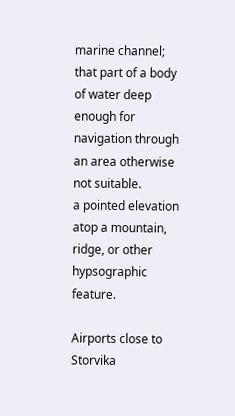marine channel;
that part of a body of water deep enough for navigation through an area otherwise not suitable.
a pointed elevation atop a mountain, ridge, or other hypsographic feature.

Airports close to Storvika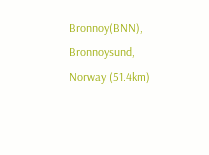Bronnoy(BNN), Bronnoysund, Norway (51.4km)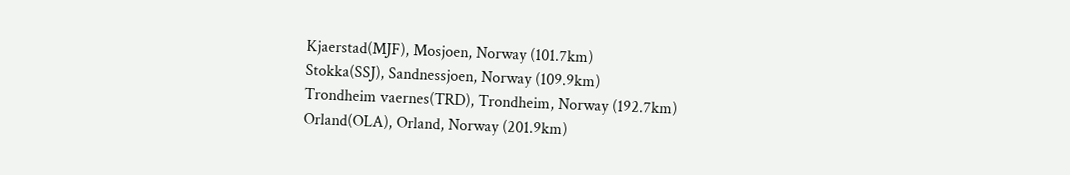Kjaerstad(MJF), Mosjoen, Norway (101.7km)
Stokka(SSJ), Sandnessjoen, Norway (109.9km)
Trondheim vaernes(TRD), Trondheim, Norway (192.7km)
Orland(OLA), Orland, Norway (201.9km)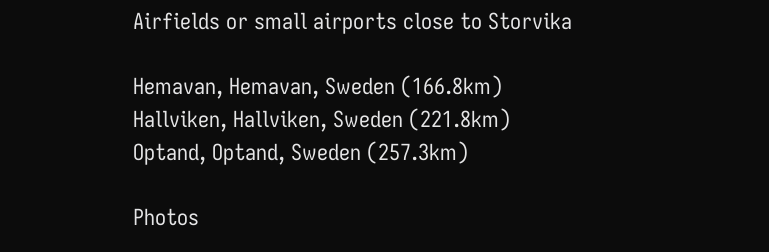Airfields or small airports close to Storvika

Hemavan, Hemavan, Sweden (166.8km)
Hallviken, Hallviken, Sweden (221.8km)
Optand, Optand, Sweden (257.3km)

Photos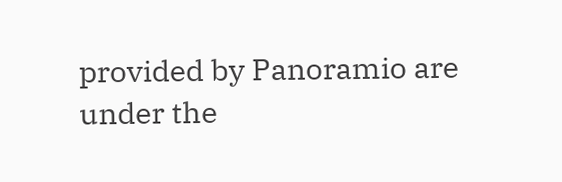provided by Panoramio are under the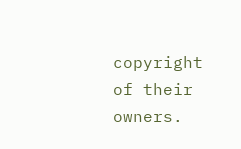copyright of their owners.